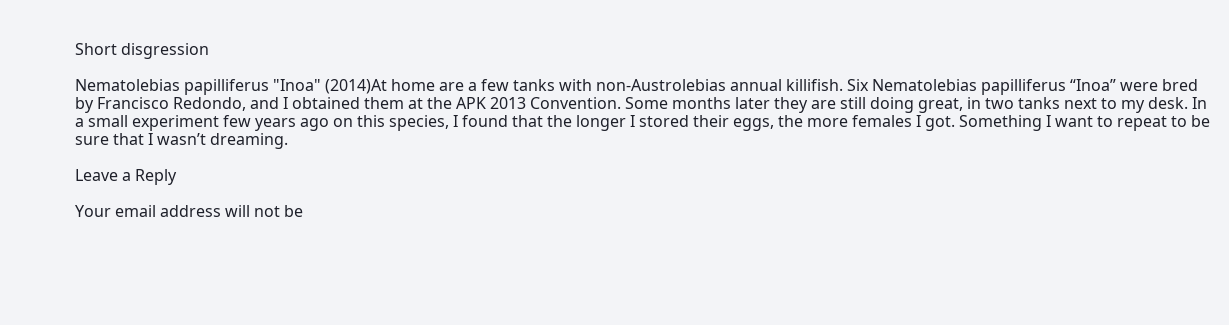Short disgression

Nematolebias papilliferus "Inoa" (2014)At home are a few tanks with non-Austrolebias annual killifish. Six Nematolebias papilliferus “Inoa” were bred by Francisco Redondo, and I obtained them at the APK 2013 Convention. Some months later they are still doing great, in two tanks next to my desk. In a small experiment few years ago on this species, I found that the longer I stored their eggs, the more females I got. Something I want to repeat to be sure that I wasn’t dreaming.

Leave a Reply

Your email address will not be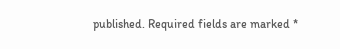published. Required fields are marked *